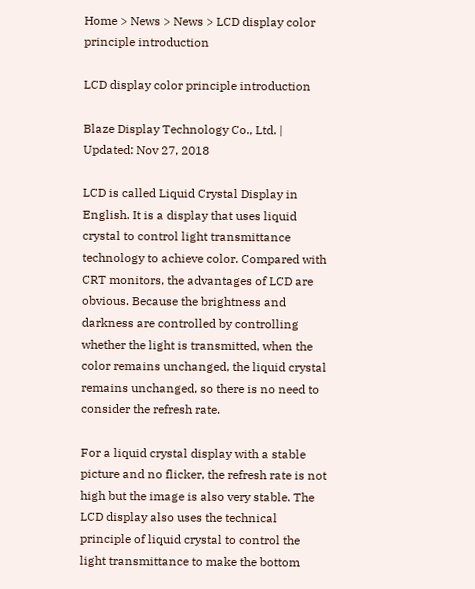Home > News > News > LCD display color principle introduction

LCD display color principle introduction

Blaze Display Technology Co., Ltd. | Updated: Nov 27, 2018

LCD is called Liquid Crystal Display in English. It is a display that uses liquid crystal to control light transmittance technology to achieve color. Compared with CRT monitors, the advantages of LCD are obvious. Because the brightness and darkness are controlled by controlling whether the light is transmitted, when the color remains unchanged, the liquid crystal remains unchanged, so there is no need to consider the refresh rate.

For a liquid crystal display with a stable picture and no flicker, the refresh rate is not high but the image is also very stable. The LCD display also uses the technical principle of liquid crystal to control the light transmittance to make the bottom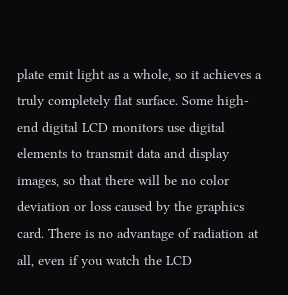plate emit light as a whole, so it achieves a truly completely flat surface. Some high-end digital LCD monitors use digital elements to transmit data and display images, so that there will be no color deviation or loss caused by the graphics card. There is no advantage of radiation at all, even if you watch the LCD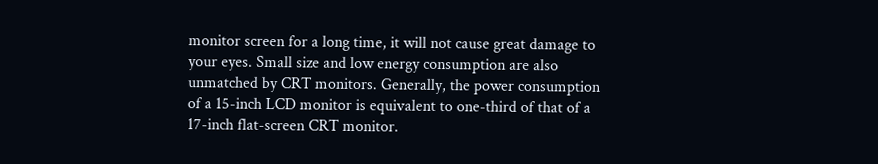monitor screen for a long time, it will not cause great damage to your eyes. Small size and low energy consumption are also unmatched by CRT monitors. Generally, the power consumption of a 15-inch LCD monitor is equivalent to one-third of that of a 17-inch flat-screen CRT monitor.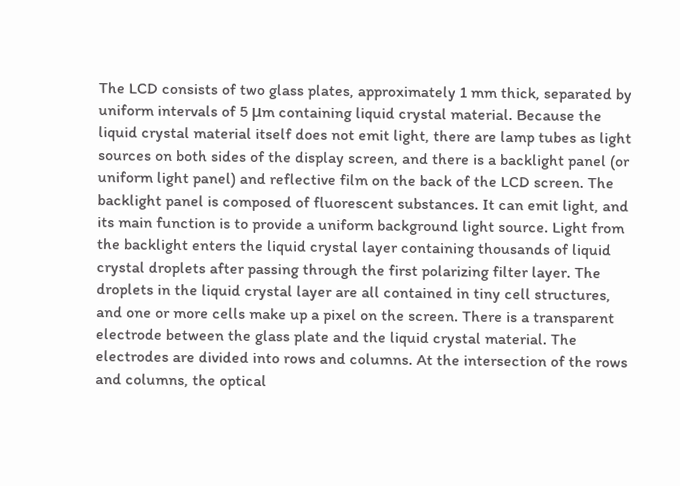The LCD consists of two glass plates, approximately 1 mm thick, separated by uniform intervals of 5 μm containing liquid crystal material. Because the liquid crystal material itself does not emit light, there are lamp tubes as light sources on both sides of the display screen, and there is a backlight panel (or uniform light panel) and reflective film on the back of the LCD screen. The backlight panel is composed of fluorescent substances. It can emit light, and its main function is to provide a uniform background light source. Light from the backlight enters the liquid crystal layer containing thousands of liquid crystal droplets after passing through the first polarizing filter layer. The droplets in the liquid crystal layer are all contained in tiny cell structures, and one or more cells make up a pixel on the screen. There is a transparent electrode between the glass plate and the liquid crystal material. The electrodes are divided into rows and columns. At the intersection of the rows and columns, the optical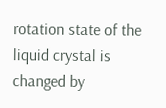rotation state of the liquid crystal is changed by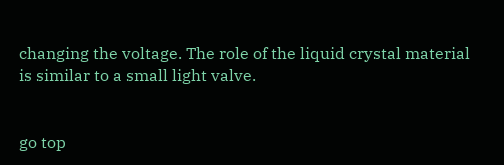changing the voltage. The role of the liquid crystal material is similar to a small light valve.


go top